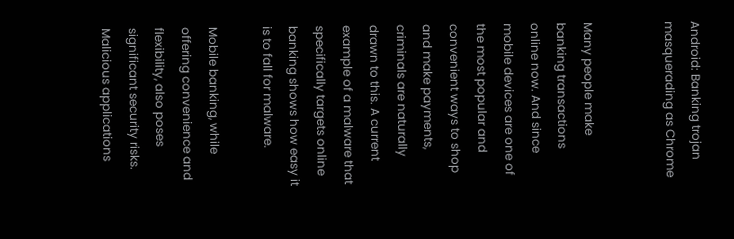Android: Banking trojan masquerading as Chrome


Many people make banking transactions online now. And since mobile devices are one of the most popular and convenient ways to shop and make payments, criminals are naturally drawn to this. A current example of a malware that specifically targets online banking shows how easy it is to fall for malware.

Mobile banking, while offering convenience and flexibility, also poses significant security risks. Malicious applications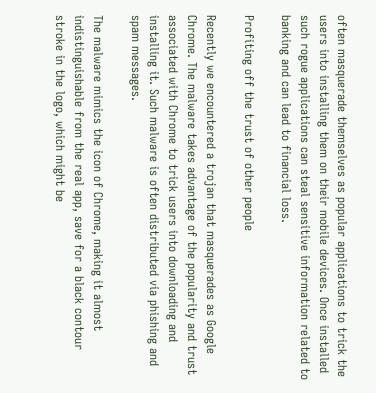often masquerade themselves as popular applications to trick the users into installing them on their mobile devices. Once installed such rogue applications can steal sensitive information related to banking and can lead to financial loss.

Profiting off the trust of other people

Recently we encountered a trojan that masquerades as Google Chrome. The malware takes advantage of the popularity and trust associated with Chrome to trick users into downloading and installing it. Such malware is often distributed via phishing and spam messages.

The malware mimics the icon of Chrome, making it almost indistinguishable from the real app, save for a black contour stroke in the logo, which might be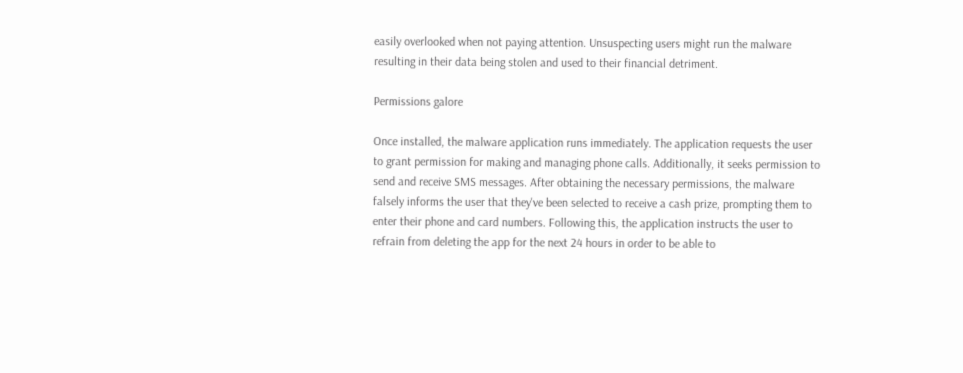easily overlooked when not paying attention. Unsuspecting users might run the malware resulting in their data being stolen and used to their financial detriment.

Permissions galore

Once installed, the malware application runs immediately. The application requests the user to grant permission for making and managing phone calls. Additionally, it seeks permission to send and receive SMS messages. After obtaining the necessary permissions, the malware falsely informs the user that they've been selected to receive a cash prize, prompting them to enter their phone and card numbers. Following this, the application instructs the user to refrain from deleting the app for the next 24 hours in order to be able to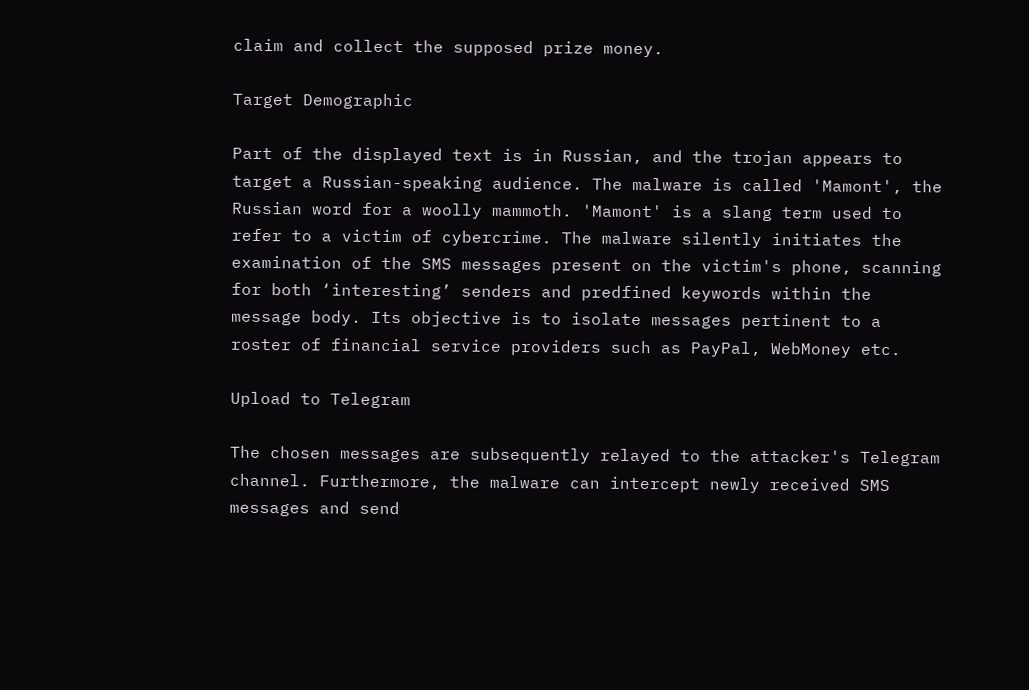claim and collect the supposed prize money.

Target Demographic

Part of the displayed text is in Russian, and the trojan appears to target a Russian-speaking audience. The malware is called 'Mamont', the Russian word for a woolly mammoth. 'Mamont' is a slang term used to refer to a victim of cybercrime. The malware silently initiates the examination of the SMS messages present on the victim's phone, scanning for both ‘interesting’ senders and predfined keywords within the message body. Its objective is to isolate messages pertinent to a roster of financial service providers such as PayPal, WebMoney etc.

Upload to Telegram

The chosen messages are subsequently relayed to the attacker's Telegram channel. Furthermore, the malware can intercept newly received SMS messages and send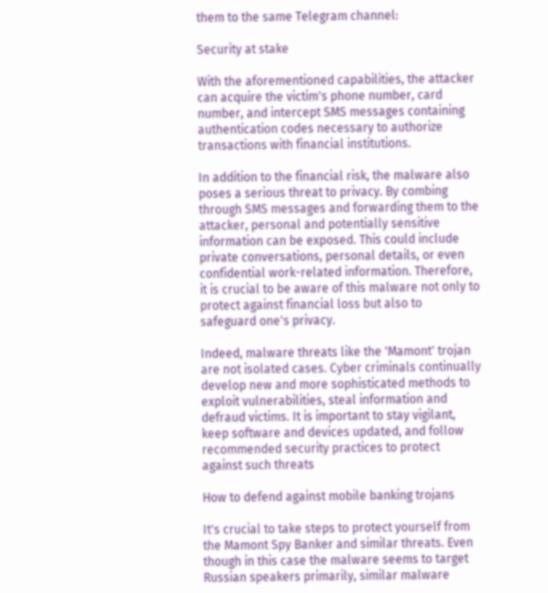them to the same Telegram channel:

Security at stake

With the aforementioned capabilities, the attacker can acquire the victim's phone number, card number, and intercept SMS messages containing authentication codes necessary to authorize transactions with financial institutions.

In addition to the financial risk, the malware also poses a serious threat to privacy. By combing through SMS messages and forwarding them to the attacker, personal and potentially sensitive information can be exposed. This could include private conversations, personal details, or even confidential work-related information. Therefore, it is crucial to be aware of this malware not only to protect against financial loss but also to safeguard one's privacy.

Indeed, malware threats like the 'Mamont' trojan are not isolated cases. Cyber criminals continually develop new and more sophisticated methods to exploit vulnerabilities, steal information and defraud victims. It is important to stay vigilant, keep software and devices updated, and follow recommended security practices to protect against such threats

How to defend against mobile banking trojans

It's crucial to take steps to protect yourself from the Mamont Spy Banker and similar threats. Even though in this case the malware seems to target Russian speakers primarily, similar malware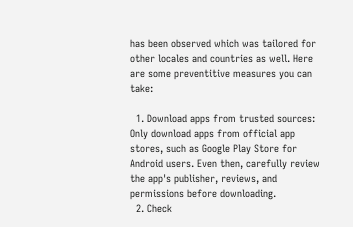has been observed which was tailored for other locales and countries as well. Here are some preventitive measures you can take:

  1. Download apps from trusted sources: Only download apps from official app stores, such as Google Play Store for Android users. Even then, carefully review the app's publisher, reviews, and permissions before downloading.
  2. Check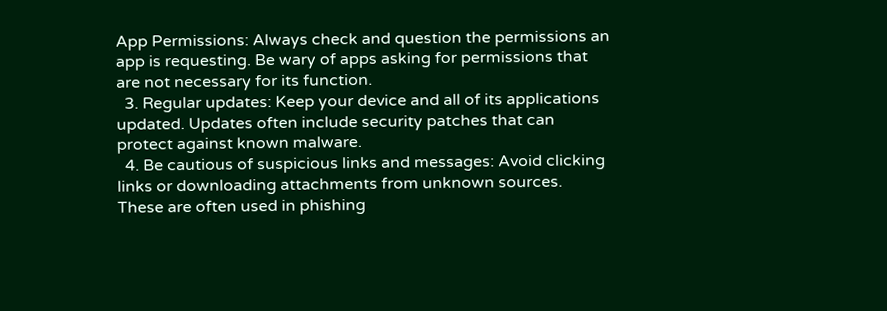App Permissions: Always check and question the permissions an app is requesting. Be wary of apps asking for permissions that are not necessary for its function.
  3. Regular updates: Keep your device and all of its applications updated. Updates often include security patches that can protect against known malware.
  4. Be cautious of suspicious links and messages: Avoid clicking links or downloading attachments from unknown sources. These are often used in phishing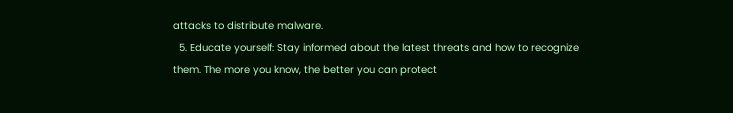attacks to distribute malware.
  5. Educate yourself: Stay informed about the latest threats and how to recognize them. The more you know, the better you can protect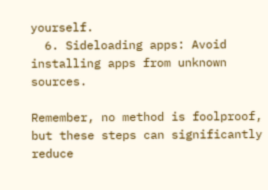yourself.
  6. Sideloading apps: Avoid installing apps from unknown sources.

Remember, no method is foolproof, but these steps can significantly reduce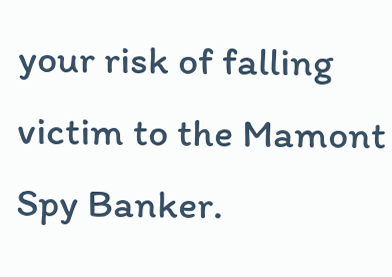your risk of falling victim to the Mamont Spy Banker.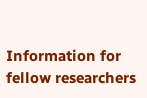Information for fellow researchers